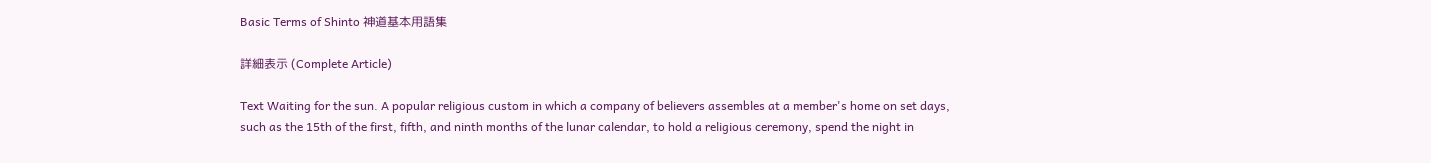Basic Terms of Shinto 神道基本用語集

詳細表示 (Complete Article)

Text Waiting for the sun. A popular religious custom in which a company of believers assembles at a member's home on set days, such as the 15th of the first, fifth, and ninth months of the lunar calendar, to hold a religious ceremony, spend the night in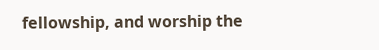fellowship, and worship the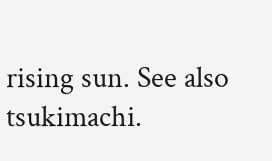rising sun. See also tsukimachi.